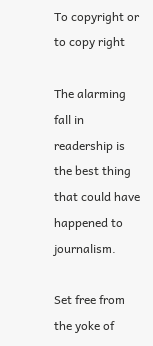To copyright or to copy right

The alarming fall in readership is the best thing that could have happened to journalism.

Set free from the yoke of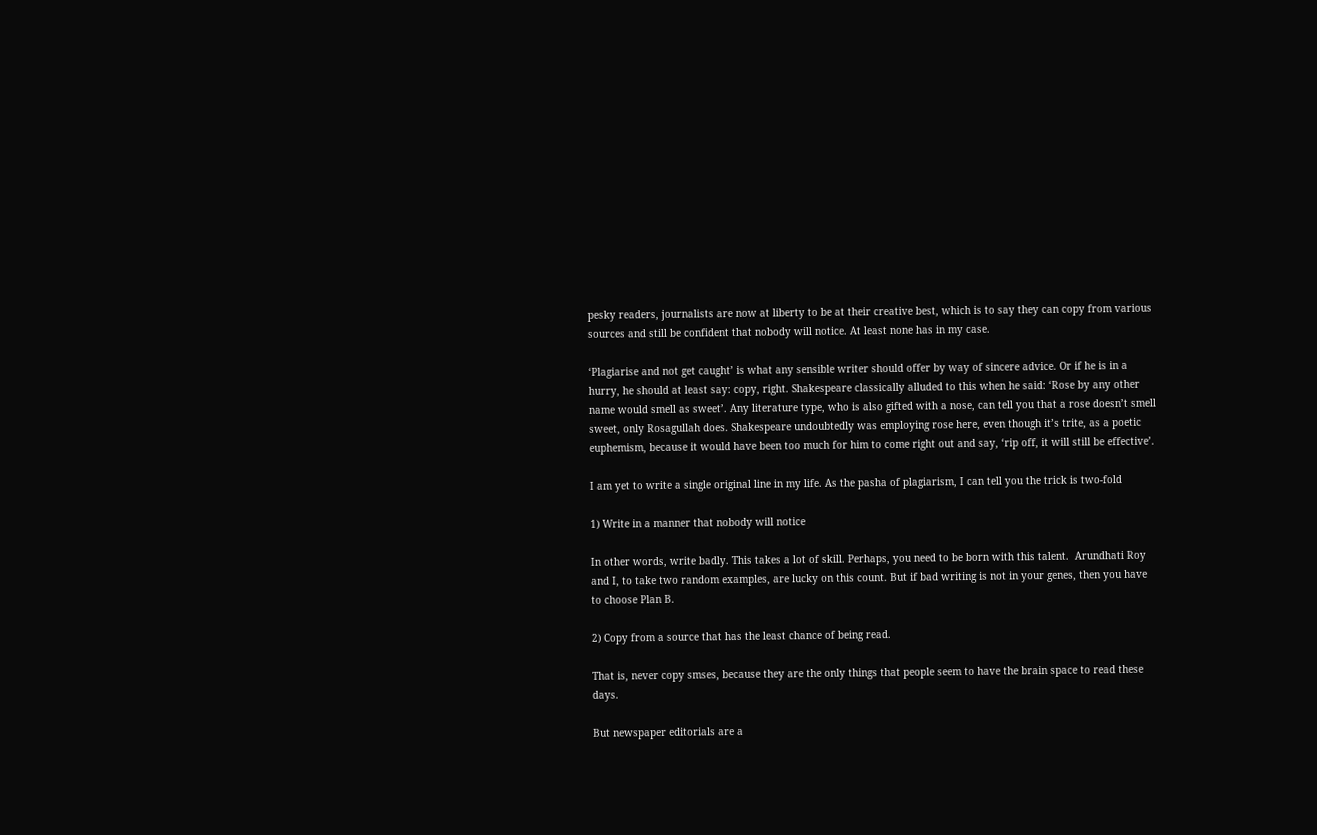pesky readers, journalists are now at liberty to be at their creative best, which is to say they can copy from various sources and still be confident that nobody will notice. At least none has in my case.

‘Plagiarise and not get caught’ is what any sensible writer should offer by way of sincere advice. Or if he is in a hurry, he should at least say: copy, right. Shakespeare classically alluded to this when he said: ‘Rose by any other name would smell as sweet’. Any literature type, who is also gifted with a nose, can tell you that a rose doesn’t smell sweet, only Rosagullah does. Shakespeare undoubtedly was employing rose here, even though it’s trite, as a poetic euphemism, because it would have been too much for him to come right out and say, ‘rip off, it will still be effective’.

I am yet to write a single original line in my life. As the pasha of plagiarism, I can tell you the trick is two-fold

1) Write in a manner that nobody will notice

In other words, write badly. This takes a lot of skill. Perhaps, you need to be born with this talent.  Arundhati Roy and I, to take two random examples, are lucky on this count. But if bad writing is not in your genes, then you have to choose Plan B.

2) Copy from a source that has the least chance of being read.

That is, never copy smses, because they are the only things that people seem to have the brain space to read these days.

But newspaper editorials are a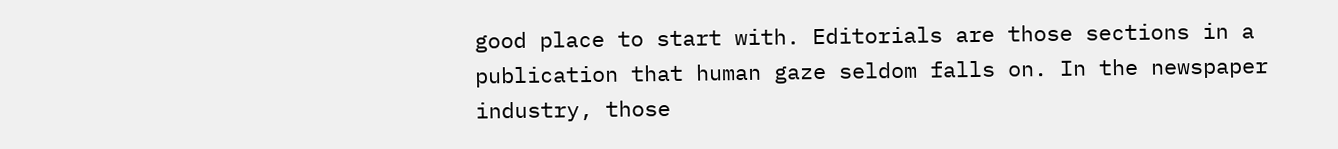good place to start with. Editorials are those sections in a publication that human gaze seldom falls on. In the newspaper industry, those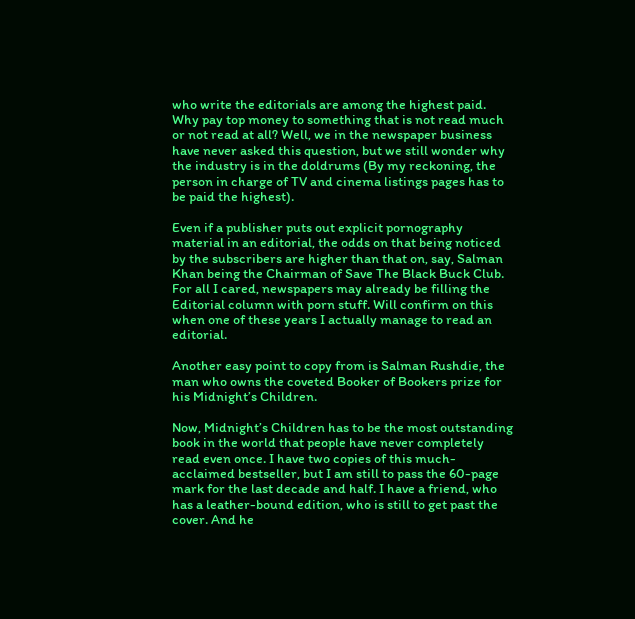who write the editorials are among the highest paid. Why pay top money to something that is not read much or not read at all? Well, we in the newspaper business have never asked this question, but we still wonder why the industry is in the doldrums (By my reckoning, the person in charge of TV and cinema listings pages has to be paid the highest).

Even if a publisher puts out explicit pornography material in an editorial, the odds on that being noticed by the subscribers are higher than that on, say, Salman Khan being the Chairman of Save The Black Buck Club. For all I cared, newspapers may already be filling the Editorial column with porn stuff. Will confirm on this when one of these years I actually manage to read an editorial.

Another easy point to copy from is Salman Rushdie, the man who owns the coveted Booker of Bookers prize for his Midnight’s Children.

Now, Midnight’s Children has to be the most outstanding book in the world that people have never completely read even once. I have two copies of this much-acclaimed bestseller, but I am still to pass the 60-page mark for the last decade and half. I have a friend, who has a leather-bound edition, who is still to get past the cover. And he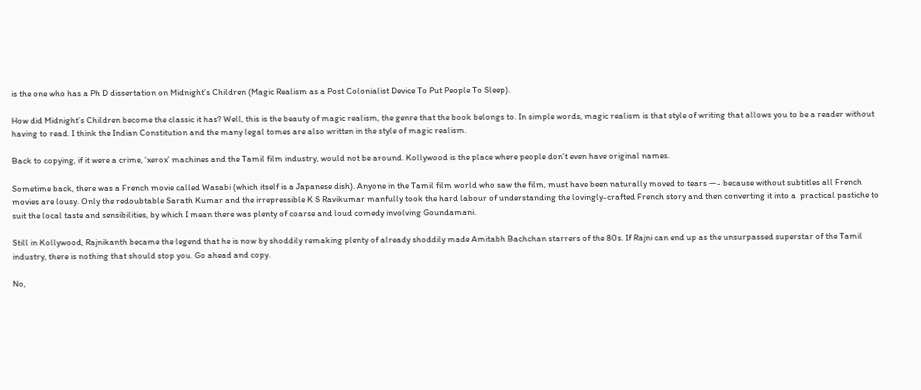is the one who has a Ph D dissertation on Midnight’s Children (Magic Realism as a Post Colonialist Device To Put People To Sleep).

How did Midnight’s Children become the classic it has? Well, this is the beauty of magic realism, the genre that the book belongs to. In simple words, magic realism is that style of writing that allows you to be a reader without having to read. I think the Indian Constitution and the many legal tomes are also written in the style of magic realism.

Back to copying, if it were a crime, ‘xerox’ machines and the Tamil film industry, would not be around. Kollywood is the place where people don’t even have original names.

Sometime back, there was a French movie called Wasabi (which itself is a Japanese dish). Anyone in the Tamil film world who saw the film, must have been naturally moved to tears —- because without subtitles all French movies are lousy. Only the redoubtable Sarath Kumar and the irrepressible K S Ravikumar manfully took the hard labour of understanding the lovingly-crafted French story and then converting it into a  practical pastiche to suit the local taste and sensibilities, by which I mean there was plenty of coarse and loud comedy involving Goundamani.

Still in Kollywood, Rajnikanth became the legend that he is now by shoddily remaking plenty of already shoddily made Amitabh Bachchan starrers of the 80s. If Rajni can end up as the unsurpassed superstar of the Tamil industry, there is nothing that should stop you. Go ahead and copy.

No,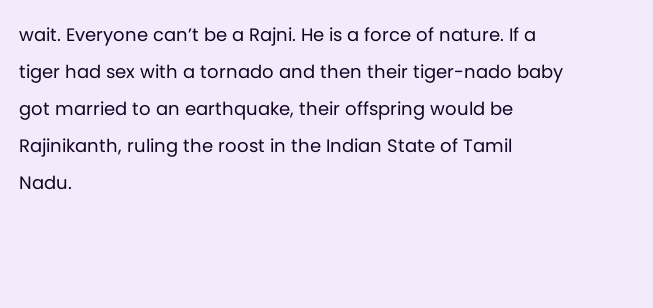wait. Everyone can’t be a Rajni. He is a force of nature. If a tiger had sex with a tornado and then their tiger-nado baby got married to an earthquake, their offspring would be Rajinikanth, ruling the roost in the Indian State of Tamil Nadu.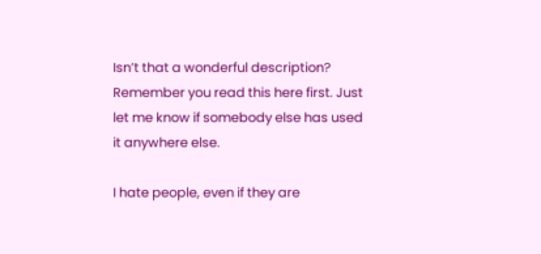Isn’t that a wonderful description? Remember you read this here first. Just let me know if somebody else has used it anywhere else.

I hate people, even if they are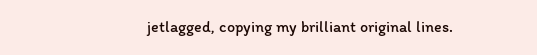jetlagged, copying my brilliant original lines.